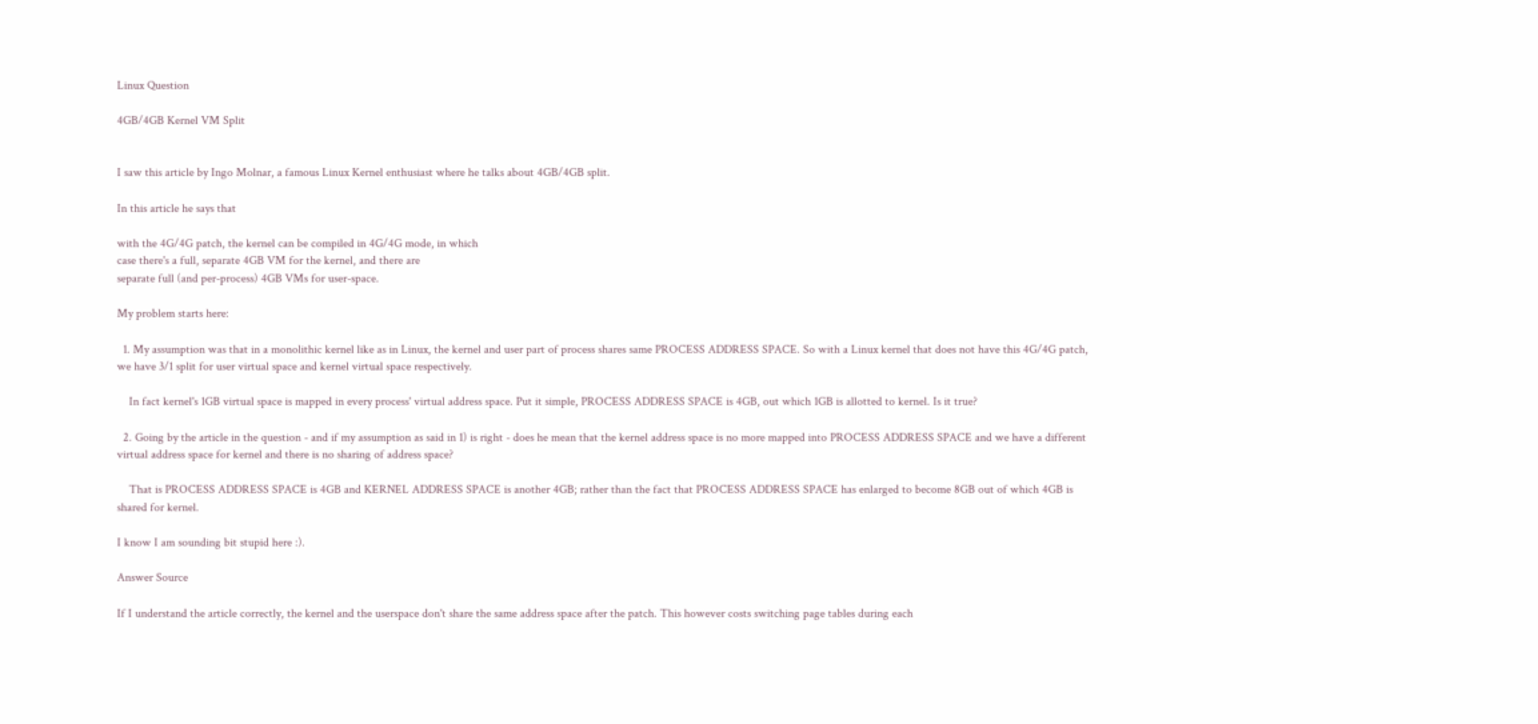Linux Question

4GB/4GB Kernel VM Split


I saw this article by Ingo Molnar, a famous Linux Kernel enthusiast where he talks about 4GB/4GB split.

In this article he says that

with the 4G/4G patch, the kernel can be compiled in 4G/4G mode, in which
case there's a full, separate 4GB VM for the kernel, and there are
separate full (and per-process) 4GB VMs for user-space.

My problem starts here:

  1. My assumption was that in a monolithic kernel like as in Linux, the kernel and user part of process shares same PROCESS ADDRESS SPACE. So with a Linux kernel that does not have this 4G/4G patch, we have 3/1 split for user virtual space and kernel virtual space respectively.

    In fact kernel's 1GB virtual space is mapped in every process' virtual address space. Put it simple, PROCESS ADDRESS SPACE is 4GB, out which 1GB is allotted to kernel. Is it true?

  2. Going by the article in the question - and if my assumption as said in 1) is right - does he mean that the kernel address space is no more mapped into PROCESS ADDRESS SPACE and we have a different virtual address space for kernel and there is no sharing of address space?

    That is PROCESS ADDRESS SPACE is 4GB and KERNEL ADDRESS SPACE is another 4GB; rather than the fact that PROCESS ADDRESS SPACE has enlarged to become 8GB out of which 4GB is shared for kernel.

I know I am sounding bit stupid here :).

Answer Source

If I understand the article correctly, the kernel and the userspace don't share the same address space after the patch. This however costs switching page tables during each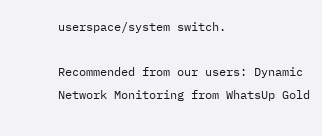userspace/system switch.

Recommended from our users: Dynamic Network Monitoring from WhatsUp Gold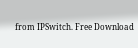from IPSwitch. Free Download